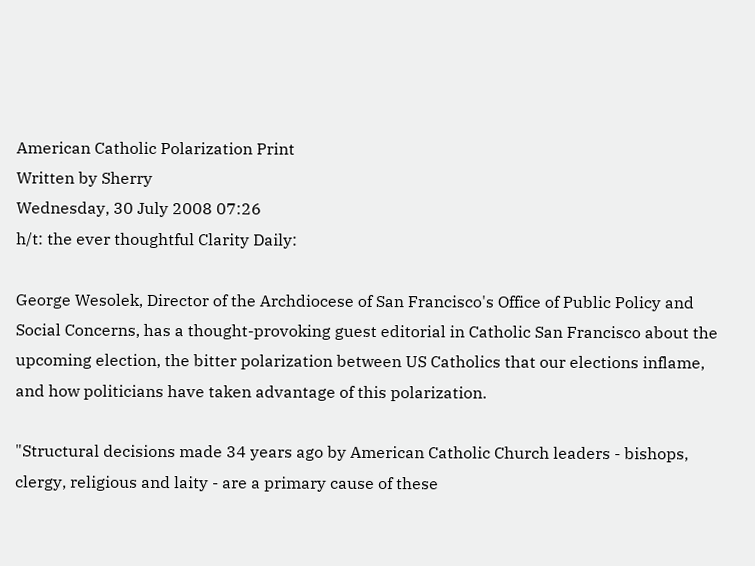American Catholic Polarization Print
Written by Sherry
Wednesday, 30 July 2008 07:26
h/t: the ever thoughtful Clarity Daily:

George Wesolek, Director of the Archdiocese of San Francisco's Office of Public Policy and Social Concerns, has a thought-provoking guest editorial in Catholic San Francisco about the upcoming election, the bitter polarization between US Catholics that our elections inflame, and how politicians have taken advantage of this polarization.

"Structural decisions made 34 years ago by American Catholic Church leaders - bishops, clergy, religious and laity - are a primary cause of these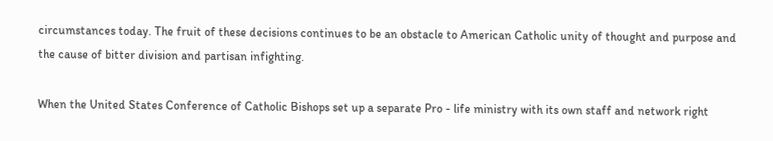circumstances today. The fruit of these decisions continues to be an obstacle to American Catholic unity of thought and purpose and the cause of bitter division and partisan infighting.

When the United States Conference of Catholic Bishops set up a separate Pro - life ministry with its own staff and network right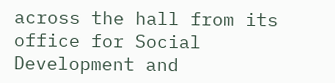across the hall from its office for Social Development and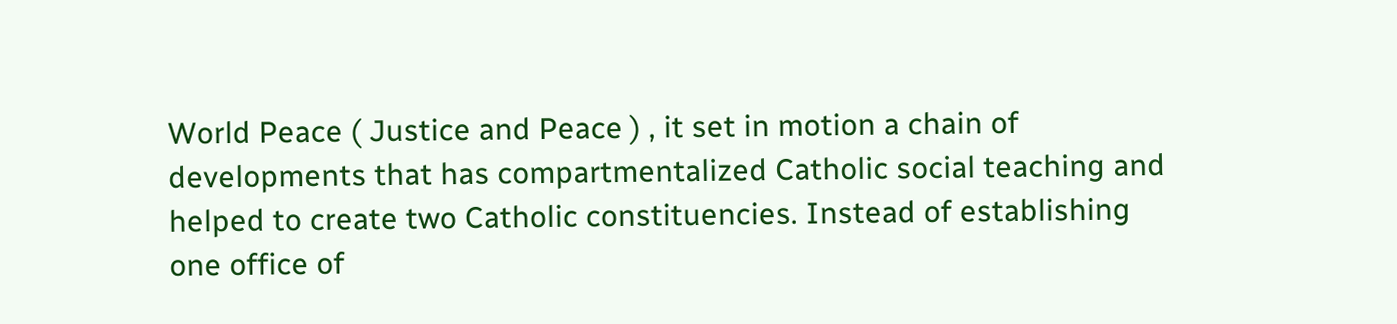World Peace ( Justice and Peace ) , it set in motion a chain of developments that has compartmentalized Catholic social teaching and helped to create two Catholic constituencies. Instead of establishing one office of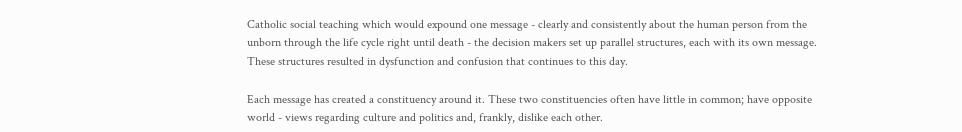Catholic social teaching which would expound one message - clearly and consistently about the human person from the unborn through the life cycle right until death - the decision makers set up parallel structures, each with its own message. These structures resulted in dysfunction and confusion that continues to this day.

Each message has created a constituency around it. These two constituencies often have little in common; have opposite world - views regarding culture and politics and, frankly, dislike each other.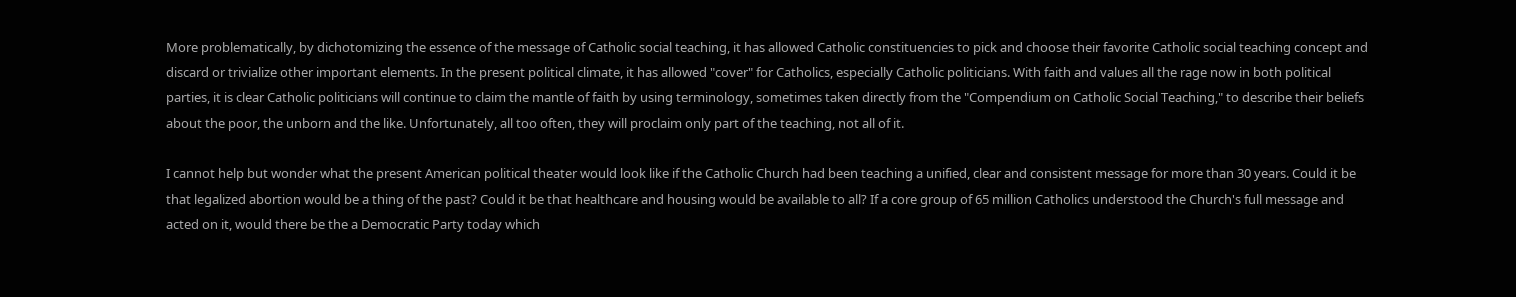More problematically, by dichotomizing the essence of the message of Catholic social teaching, it has allowed Catholic constituencies to pick and choose their favorite Catholic social teaching concept and discard or trivialize other important elements. In the present political climate, it has allowed "cover" for Catholics, especially Catholic politicians. With faith and values all the rage now in both political parties, it is clear Catholic politicians will continue to claim the mantle of faith by using terminology, sometimes taken directly from the "Compendium on Catholic Social Teaching," to describe their beliefs about the poor, the unborn and the like. Unfortunately, all too often, they will proclaim only part of the teaching, not all of it.

I cannot help but wonder what the present American political theater would look like if the Catholic Church had been teaching a unified, clear and consistent message for more than 30 years. Could it be that legalized abortion would be a thing of the past? Could it be that healthcare and housing would be available to all? If a core group of 65 million Catholics understood the Church's full message and acted on it, would there be the a Democratic Party today which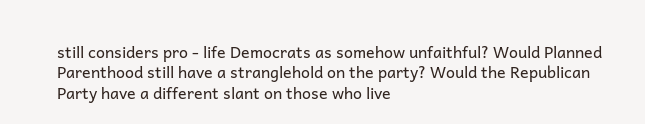still considers pro - life Democrats as somehow unfaithful? Would Planned Parenthood still have a stranglehold on the party? Would the Republican Party have a different slant on those who live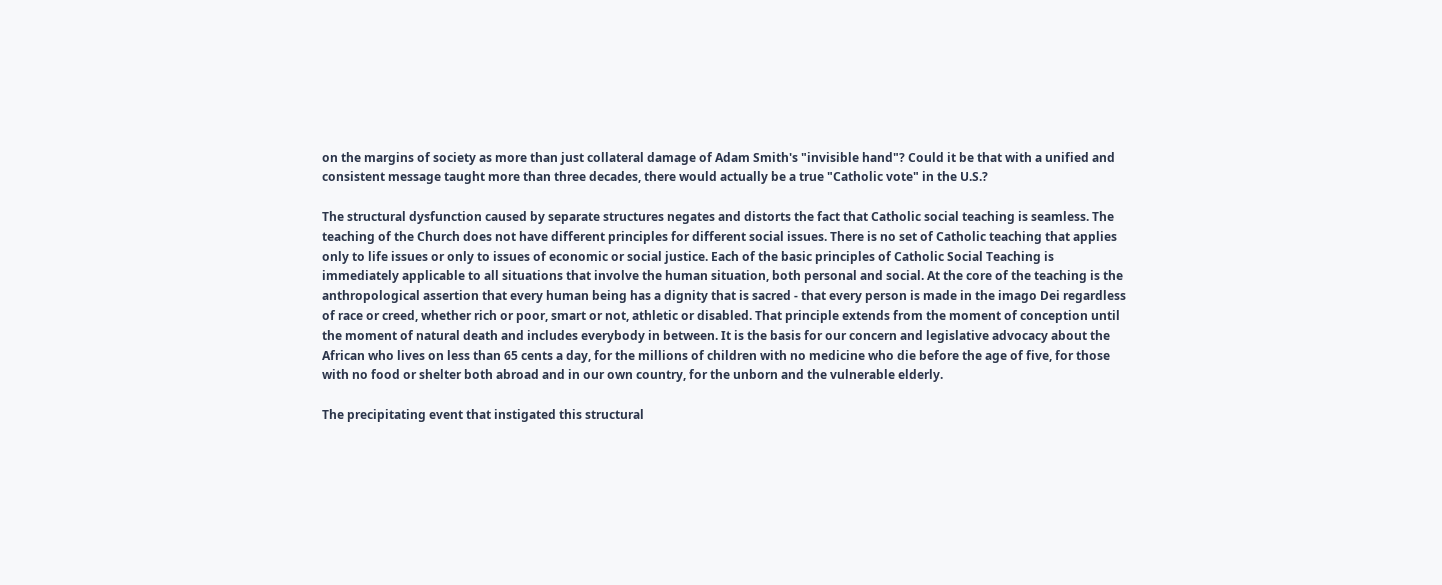on the margins of society as more than just collateral damage of Adam Smith's "invisible hand"? Could it be that with a unified and consistent message taught more than three decades, there would actually be a true "Catholic vote" in the U.S.?

The structural dysfunction caused by separate structures negates and distorts the fact that Catholic social teaching is seamless. The teaching of the Church does not have different principles for different social issues. There is no set of Catholic teaching that applies only to life issues or only to issues of economic or social justice. Each of the basic principles of Catholic Social Teaching is immediately applicable to all situations that involve the human situation, both personal and social. At the core of the teaching is the anthropological assertion that every human being has a dignity that is sacred - that every person is made in the imago Dei regardless of race or creed, whether rich or poor, smart or not, athletic or disabled. That principle extends from the moment of conception until the moment of natural death and includes everybody in between. It is the basis for our concern and legislative advocacy about the African who lives on less than 65 cents a day, for the millions of children with no medicine who die before the age of five, for those with no food or shelter both abroad and in our own country, for the unborn and the vulnerable elderly.

The precipitating event that instigated this structural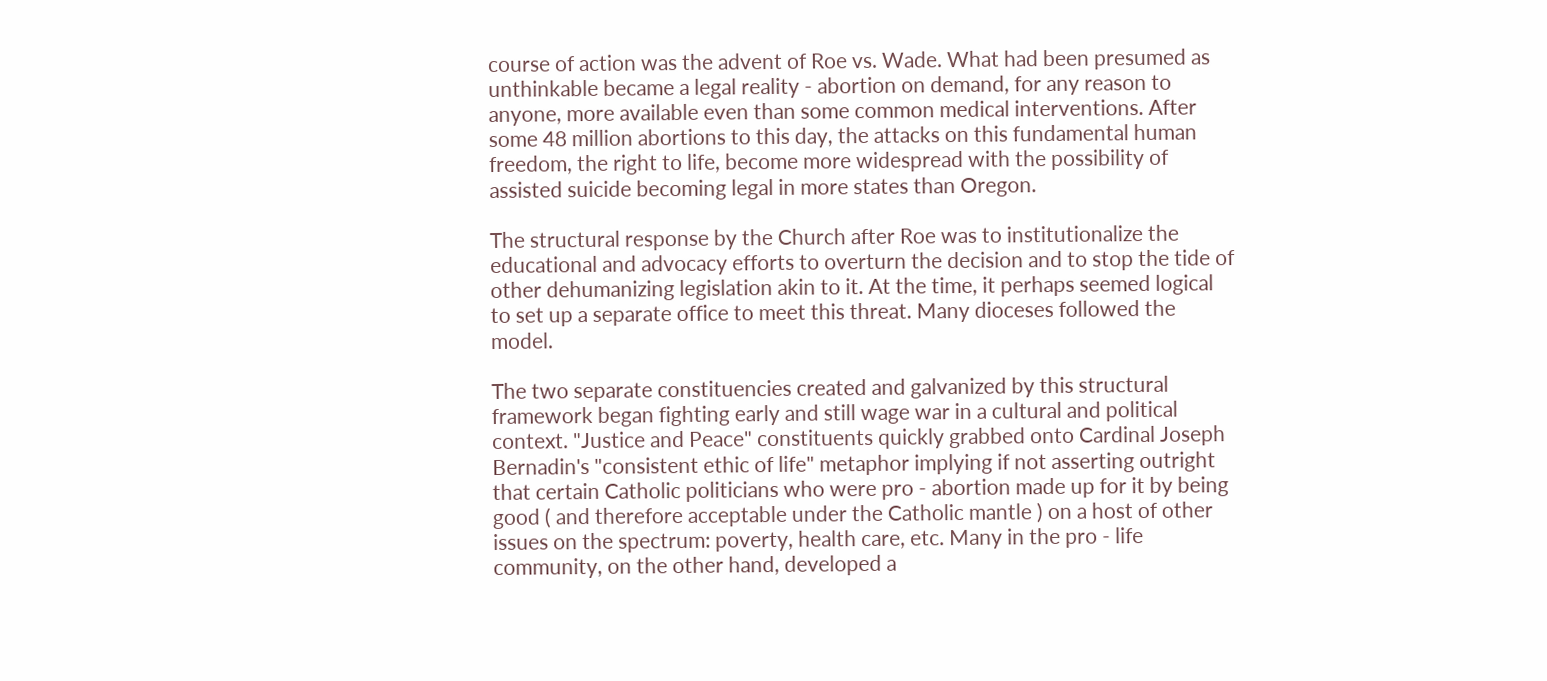course of action was the advent of Roe vs. Wade. What had been presumed as unthinkable became a legal reality - abortion on demand, for any reason to anyone, more available even than some common medical interventions. After some 48 million abortions to this day, the attacks on this fundamental human freedom, the right to life, become more widespread with the possibility of assisted suicide becoming legal in more states than Oregon.

The structural response by the Church after Roe was to institutionalize the educational and advocacy efforts to overturn the decision and to stop the tide of other dehumanizing legislation akin to it. At the time, it perhaps seemed logical to set up a separate office to meet this threat. Many dioceses followed the model.

The two separate constituencies created and galvanized by this structural framework began fighting early and still wage war in a cultural and political context. "Justice and Peace" constituents quickly grabbed onto Cardinal Joseph Bernadin's "consistent ethic of life" metaphor implying if not asserting outright that certain Catholic politicians who were pro - abortion made up for it by being good ( and therefore acceptable under the Catholic mantle ) on a host of other issues on the spectrum: poverty, health care, etc. Many in the pro - life community, on the other hand, developed a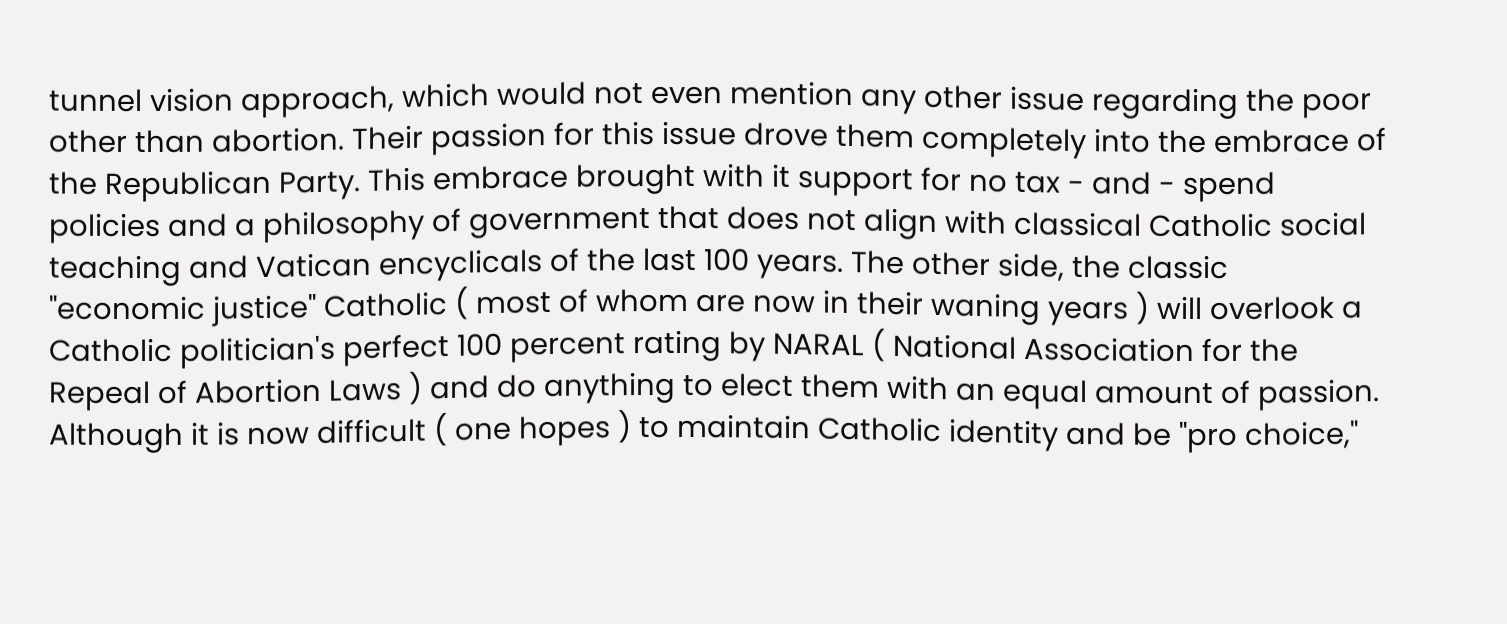tunnel vision approach, which would not even mention any other issue regarding the poor other than abortion. Their passion for this issue drove them completely into the embrace of the Republican Party. This embrace brought with it support for no tax - and - spend policies and a philosophy of government that does not align with classical Catholic social teaching and Vatican encyclicals of the last 100 years. The other side, the classic "economic justice" Catholic ( most of whom are now in their waning years ) will overlook a Catholic politician's perfect 100 percent rating by NARAL ( National Association for the Repeal of Abortion Laws ) and do anything to elect them with an equal amount of passion. Although it is now difficult ( one hopes ) to maintain Catholic identity and be "pro choice,"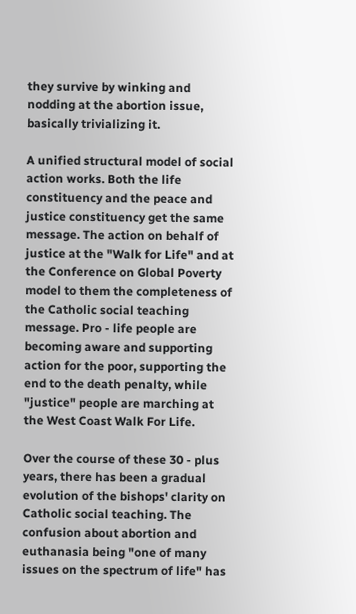they survive by winking and nodding at the abortion issue, basically trivializing it.

A unified structural model of social action works. Both the life constituency and the peace and justice constituency get the same message. The action on behalf of justice at the "Walk for Life" and at the Conference on Global Poverty model to them the completeness of the Catholic social teaching message. Pro - life people are becoming aware and supporting action for the poor, supporting the end to the death penalty, while "justice" people are marching at the West Coast Walk For Life.

Over the course of these 30 - plus years, there has been a gradual evolution of the bishops' clarity on Catholic social teaching. The confusion about abortion and euthanasia being "one of many issues on the spectrum of life" has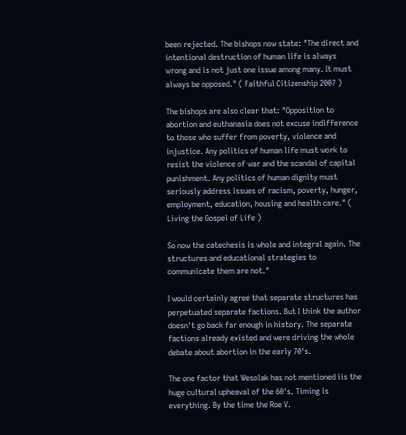been rejected. The bishops now state: "The direct and intentional destruction of human life is always wrong and is not just one issue among many. It must always be opposed." ( Faithful Citizenship 2007 )

The bishops are also clear that: "Opposition to abortion and euthanasia does not excuse indifference to those who suffer from poverty, violence and injustice. Any politics of human life must work to resist the violence of war and the scandal of capital punishment. Any politics of human dignity must seriously address issues of racism, poverty, hunger, employment, education, housing and health care." ( Living the Gospel of Life )

So now the catechesis is whole and integral again. The structures and educational strategies to communicate them are not."

I would certainly agree that separate structures has perpetuated separate factions. But I think the author doesn't go back far enough in history. The separate factions already existed and were driving the whole debate about abortion in the early 70's.

The one factor that Wesolak has not mentioned iis the huge cultural upheaval of the 60's. Timing is everything. By the time the Roe V.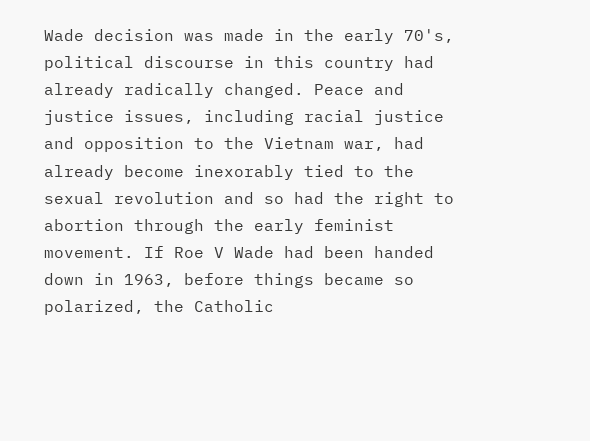Wade decision was made in the early 70's, political discourse in this country had already radically changed. Peace and justice issues, including racial justice and opposition to the Vietnam war, had already become inexorably tied to the sexual revolution and so had the right to abortion through the early feminist movement. If Roe V Wade had been handed down in 1963, before things became so polarized, the Catholic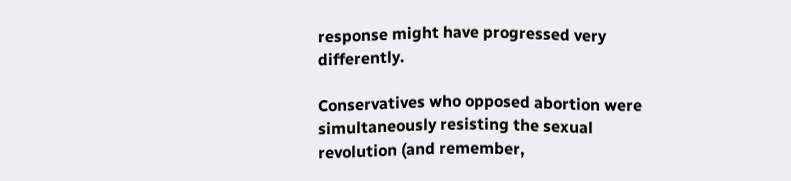response might have progressed very differently.

Conservatives who opposed abortion were simultaneously resisting the sexual revolution (and remember,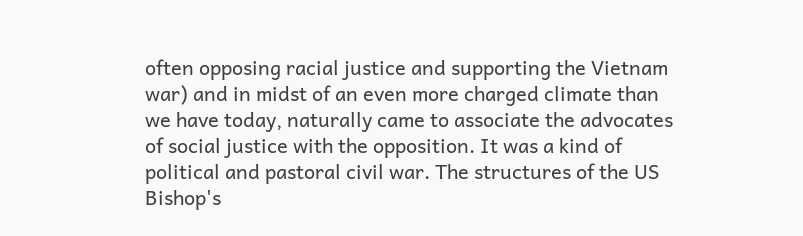often opposing racial justice and supporting the Vietnam war) and in midst of an even more charged climate than we have today, naturally came to associate the advocates of social justice with the opposition. It was a kind of political and pastoral civil war. The structures of the US Bishop's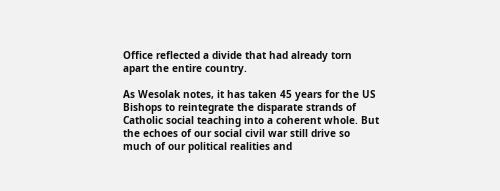Office reflected a divide that had already torn apart the entire country.

As Wesolak notes, it has taken 45 years for the US Bishops to reintegrate the disparate strands of Catholic social teaching into a coherent whole. But the echoes of our social civil war still drive so much of our political realities and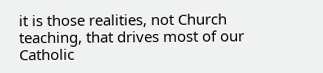it is those realities, not Church teaching, that drives most of our Catholic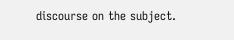discourse on the subject.